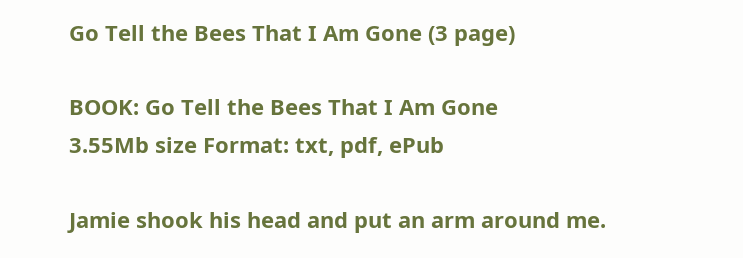Go Tell the Bees That I Am Gone (3 page)

BOOK: Go Tell the Bees That I Am Gone
3.55Mb size Format: txt, pdf, ePub

Jamie shook his head and put an arm around me.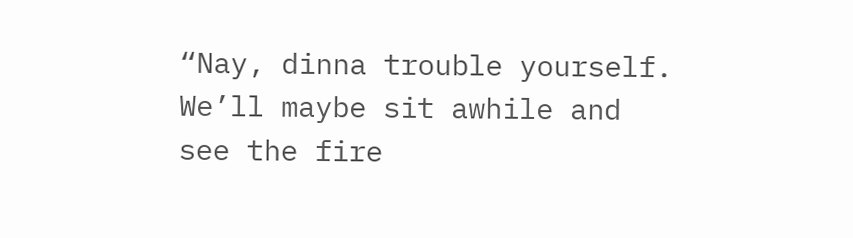“Nay, dinna trouble yourself. We’ll maybe sit awhile and see the fire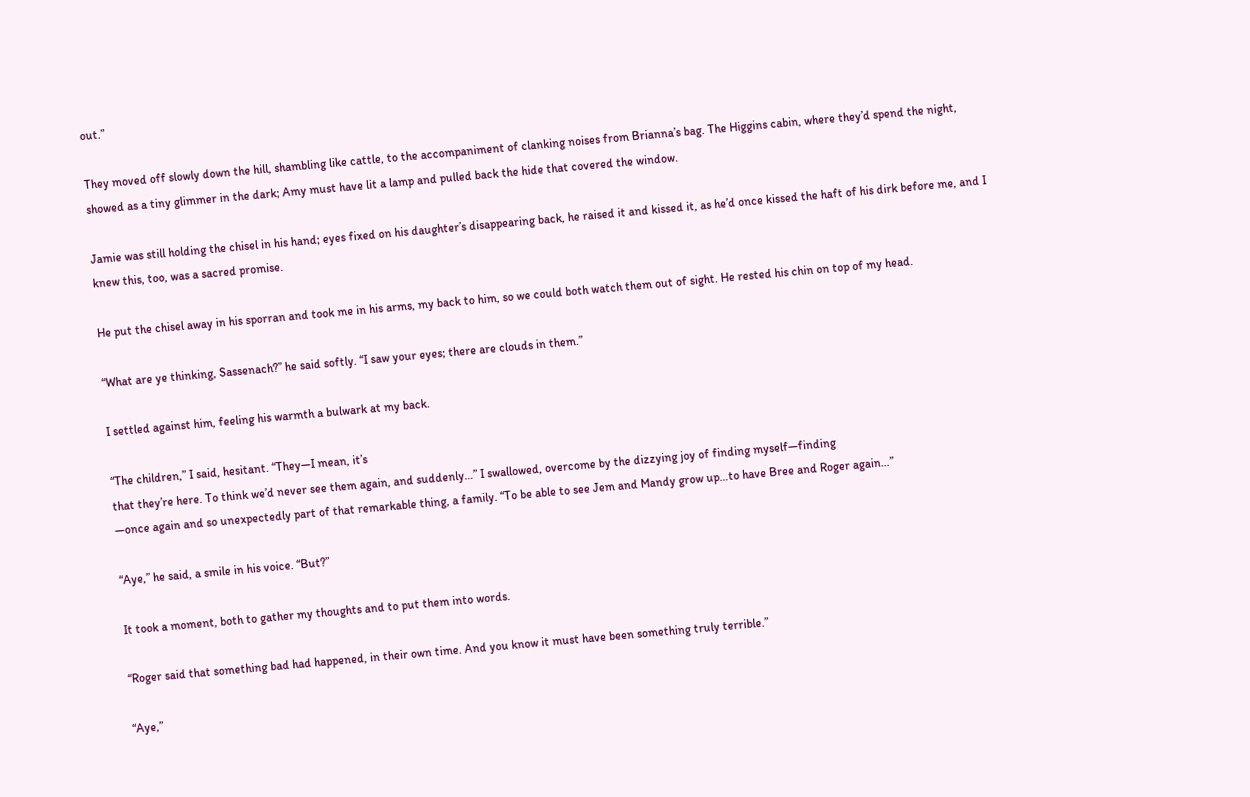out.”

They moved off slowly down the hill, shambling like cattle, to the accompaniment of clanking noises from Brianna’s bag. The Higgins cabin, where they’d spend the night, showed as a tiny glimmer in the dark; Amy must have lit a lamp and pulled back the hide that covered the window.

Jamie was still holding the chisel in his hand; eyes fixed on his daughter’s disappearing back, he raised it and kissed it, as he’d once kissed the haft of his dirk before me, and I knew this, too, was a sacred promise.

He put the chisel away in his sporran and took me in his arms, my back to him, so we could both watch them out of sight. He rested his chin on top of my head.

“What are ye thinking, Sassenach?” he said softly. “I saw your eyes; there are clouds in them.”

I settled against him, feeling his warmth a bulwark at my back.

“The children,” I said, hesitant. “They—I mean, it’s
that they’re here. To think we’d never see them again, and suddenly…” I swallowed, overcome by the dizzying joy of finding myself—finding
—once again and so unexpectedly part of that remarkable thing, a family. “To be able to see Jem and Mandy grow up…to have Bree and Roger again…”

“Aye,” he said, a smile in his voice. “But?”

It took a moment, both to gather my thoughts and to put them into words.

“Roger said that something bad had happened, in their own time. And you know it must have been something truly terrible.”

“Aye,”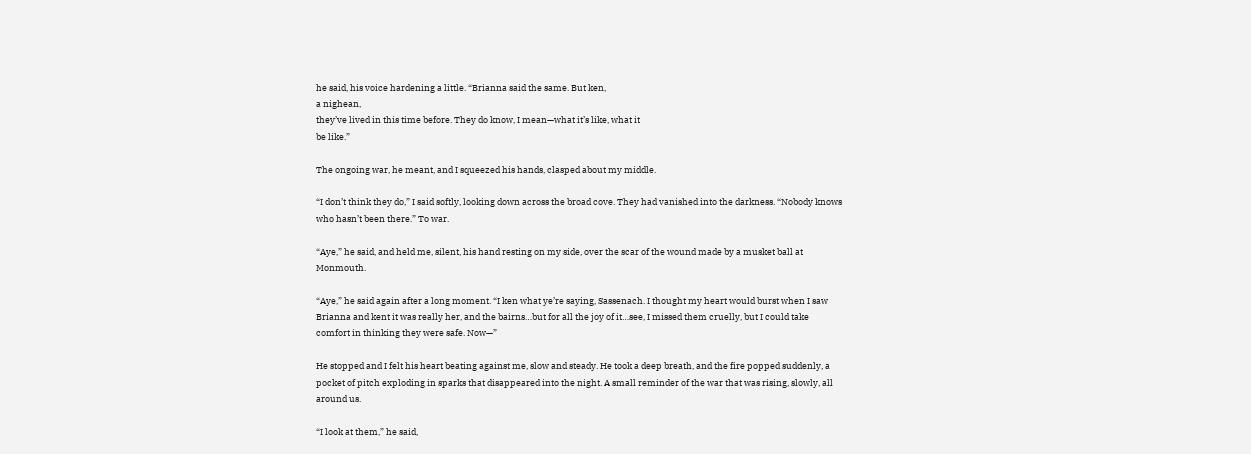he said, his voice hardening a little. “Brianna said the same. But ken,
a nighean,
they’ve lived in this time before. They do know, I mean—what it’s like, what it
be like.”

The ongoing war, he meant, and I squeezed his hands, clasped about my middle.

“I don’t think they do,” I said softly, looking down across the broad cove. They had vanished into the darkness. “Nobody knows who hasn’t been there.” To war.

“Aye,” he said, and held me, silent, his hand resting on my side, over the scar of the wound made by a musket ball at Monmouth.

“Aye,” he said again after a long moment. “I ken what ye’re saying, Sassenach. I thought my heart would burst when I saw Brianna and kent it was really her, and the bairns…but for all the joy of it…see, I missed them cruelly, but I could take comfort in thinking they were safe. Now—”

He stopped and I felt his heart beating against me, slow and steady. He took a deep breath, and the fire popped suddenly, a pocket of pitch exploding in sparks that disappeared into the night. A small reminder of the war that was rising, slowly, all around us.

“I look at them,” he said,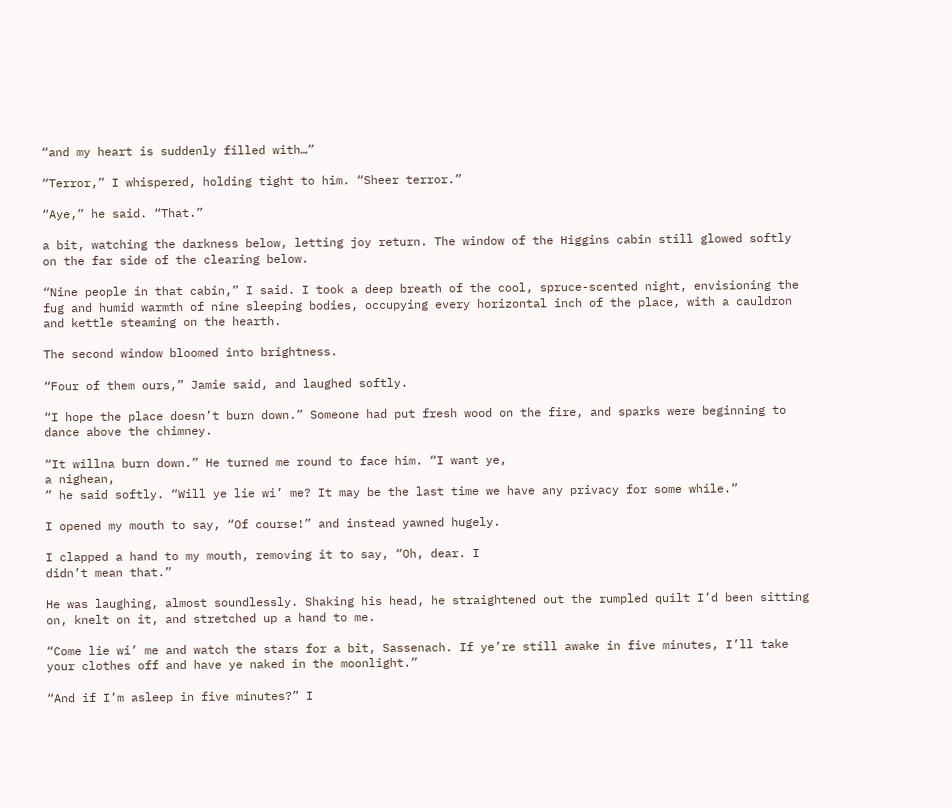“and my heart is suddenly filled with…”

“Terror,” I whispered, holding tight to him. “Sheer terror.”

“Aye,” he said. “That.”

a bit, watching the darkness below, letting joy return. The window of the Higgins cabin still glowed softly on the far side of the clearing below.

“Nine people in that cabin,” I said. I took a deep breath of the cool, spruce-scented night, envisioning the fug and humid warmth of nine sleeping bodies, occupying every horizontal inch of the place, with a cauldron and kettle steaming on the hearth.

The second window bloomed into brightness.

“Four of them ours,” Jamie said, and laughed softly.

“I hope the place doesn’t burn down.” Someone had put fresh wood on the fire, and sparks were beginning to dance above the chimney.

“It willna burn down.” He turned me round to face him. “I want ye,
a nighean,
” he said softly. “Will ye lie wi’ me? It may be the last time we have any privacy for some while.”

I opened my mouth to say, “Of course!” and instead yawned hugely.

I clapped a hand to my mouth, removing it to say, “Oh, dear. I
didn’t mean that.”

He was laughing, almost soundlessly. Shaking his head, he straightened out the rumpled quilt I’d been sitting on, knelt on it, and stretched up a hand to me.

“Come lie wi’ me and watch the stars for a bit, Sassenach. If ye’re still awake in five minutes, I’ll take your clothes off and have ye naked in the moonlight.”

“And if I’m asleep in five minutes?” I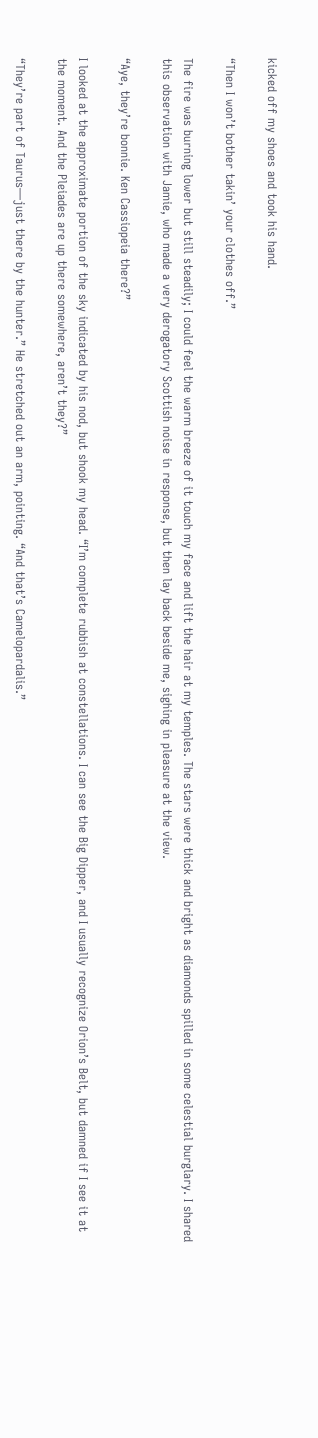kicked off my shoes and took his hand.

“Then I won’t bother takin’ your clothes off.”

The fire was burning lower but still steadily; I could feel the warm breeze of it touch my face and lift the hair at my temples. The stars were thick and bright as diamonds spilled in some celestial burglary. I shared this observation with Jamie, who made a very derogatory Scottish noise in response, but then lay back beside me, sighing in pleasure at the view.

“Aye, they’re bonnie. Ken Cassiopeia there?”

I looked at the approximate portion of the sky indicated by his nod, but shook my head. “I’m complete rubbish at constellations. I can see the Big Dipper, and I usually recognize Orion’s Belt, but damned if I see it at the moment. And the Pleiades are up there somewhere, aren’t they?”

“They’re part of Taurus—just there by the hunter.” He stretched out an arm, pointing. “And that’s Camelopardalis.”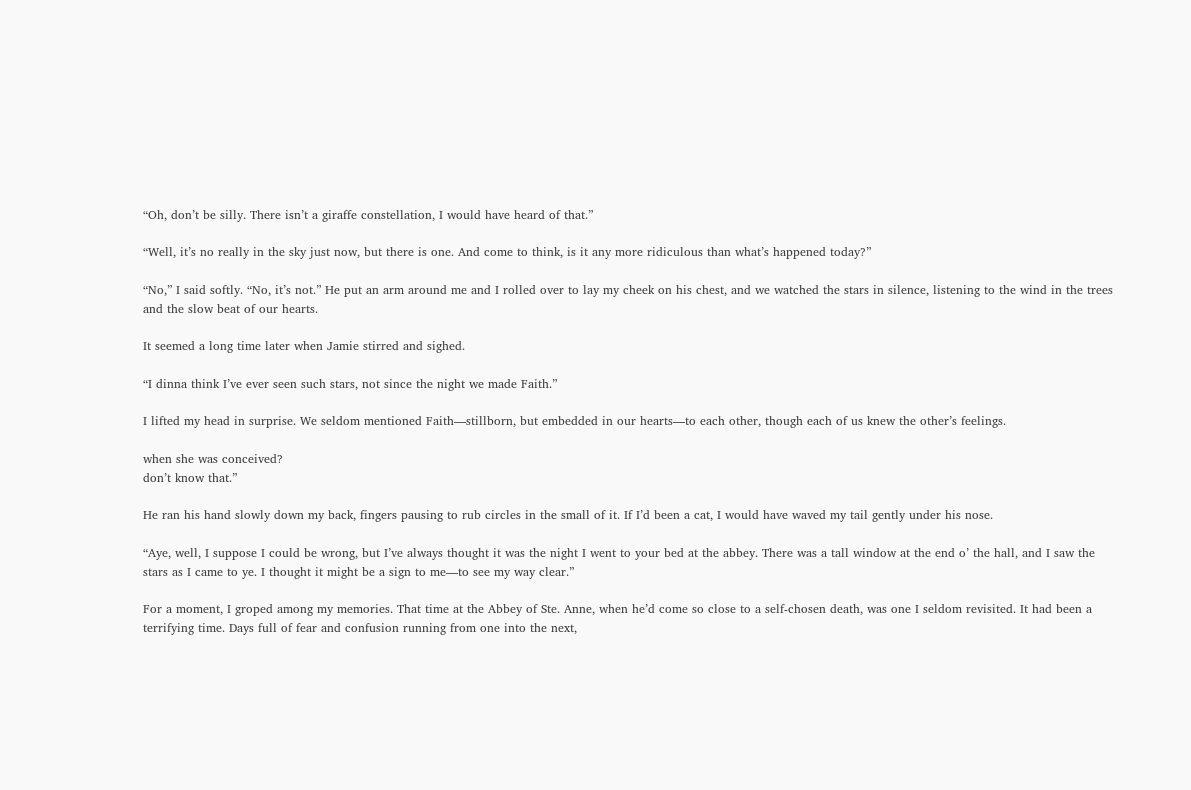“Oh, don’t be silly. There isn’t a giraffe constellation, I would have heard of that.”

“Well, it’s no really in the sky just now, but there is one. And come to think, is it any more ridiculous than what’s happened today?”

“No,” I said softly. “No, it’s not.” He put an arm around me and I rolled over to lay my cheek on his chest, and we watched the stars in silence, listening to the wind in the trees and the slow beat of our hearts.

It seemed a long time later when Jamie stirred and sighed.

“I dinna think I’ve ever seen such stars, not since the night we made Faith.”

I lifted my head in surprise. We seldom mentioned Faith—stillborn, but embedded in our hearts—to each other, though each of us knew the other’s feelings.

when she was conceived?
don’t know that.”

He ran his hand slowly down my back, fingers pausing to rub circles in the small of it. If I’d been a cat, I would have waved my tail gently under his nose.

“Aye, well, I suppose I could be wrong, but I’ve always thought it was the night I went to your bed at the abbey. There was a tall window at the end o’ the hall, and I saw the stars as I came to ye. I thought it might be a sign to me—to see my way clear.”

For a moment, I groped among my memories. That time at the Abbey of Ste. Anne, when he’d come so close to a self-chosen death, was one I seldom revisited. It had been a terrifying time. Days full of fear and confusion running from one into the next,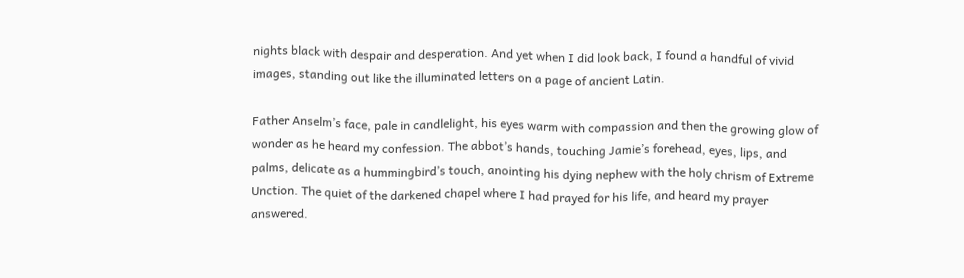nights black with despair and desperation. And yet when I did look back, I found a handful of vivid images, standing out like the illuminated letters on a page of ancient Latin.

Father Anselm’s face, pale in candlelight, his eyes warm with compassion and then the growing glow of wonder as he heard my confession. The abbot’s hands, touching Jamie’s forehead, eyes, lips, and palms, delicate as a hummingbird’s touch, anointing his dying nephew with the holy chrism of Extreme Unction. The quiet of the darkened chapel where I had prayed for his life, and heard my prayer answered.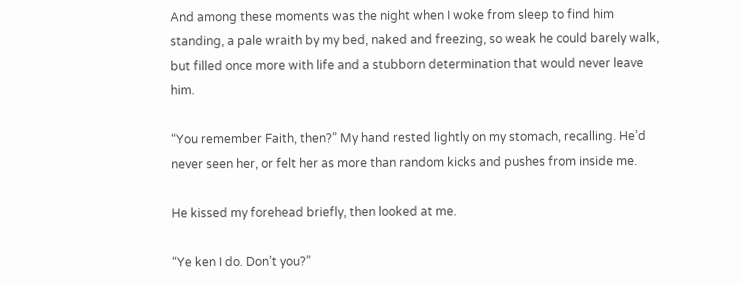And among these moments was the night when I woke from sleep to find him standing, a pale wraith by my bed, naked and freezing, so weak he could barely walk, but filled once more with life and a stubborn determination that would never leave him.

“You remember Faith, then?” My hand rested lightly on my stomach, recalling. He’d never seen her, or felt her as more than random kicks and pushes from inside me.

He kissed my forehead briefly, then looked at me.

“Ye ken I do. Don’t you?”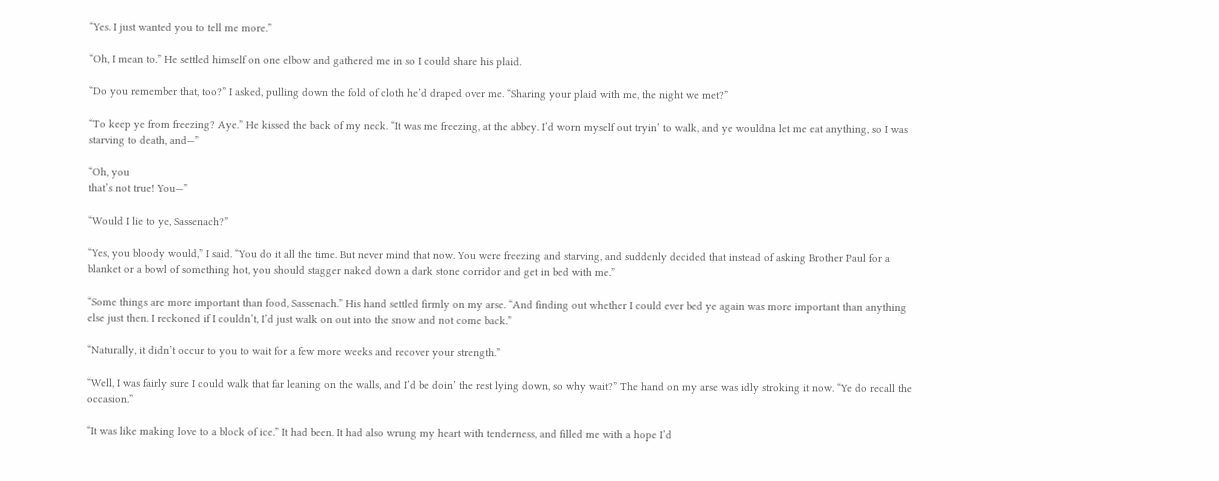“Yes. I just wanted you to tell me more.”

“Oh, I mean to.” He settled himself on one elbow and gathered me in so I could share his plaid.

“Do you remember that, too?” I asked, pulling down the fold of cloth he’d draped over me. “Sharing your plaid with me, the night we met?”

“To keep ye from freezing? Aye.” He kissed the back of my neck. “It was me freezing, at the abbey. I’d worn myself out tryin’ to walk, and ye wouldna let me eat anything, so I was starving to death, and—”

“Oh, you
that’s not true! You—”

“Would I lie to ye, Sassenach?”

“Yes, you bloody would,” I said. “You do it all the time. But never mind that now. You were freezing and starving, and suddenly decided that instead of asking Brother Paul for a blanket or a bowl of something hot, you should stagger naked down a dark stone corridor and get in bed with me.”

“Some things are more important than food, Sassenach.” His hand settled firmly on my arse. “And finding out whether I could ever bed ye again was more important than anything else just then. I reckoned if I couldn’t, I’d just walk on out into the snow and not come back.”

“Naturally, it didn’t occur to you to wait for a few more weeks and recover your strength.”

“Well, I was fairly sure I could walk that far leaning on the walls, and I’d be doin’ the rest lying down, so why wait?” The hand on my arse was idly stroking it now. “Ye do recall the occasion.”

“It was like making love to a block of ice.” It had been. It had also wrung my heart with tenderness, and filled me with a hope I’d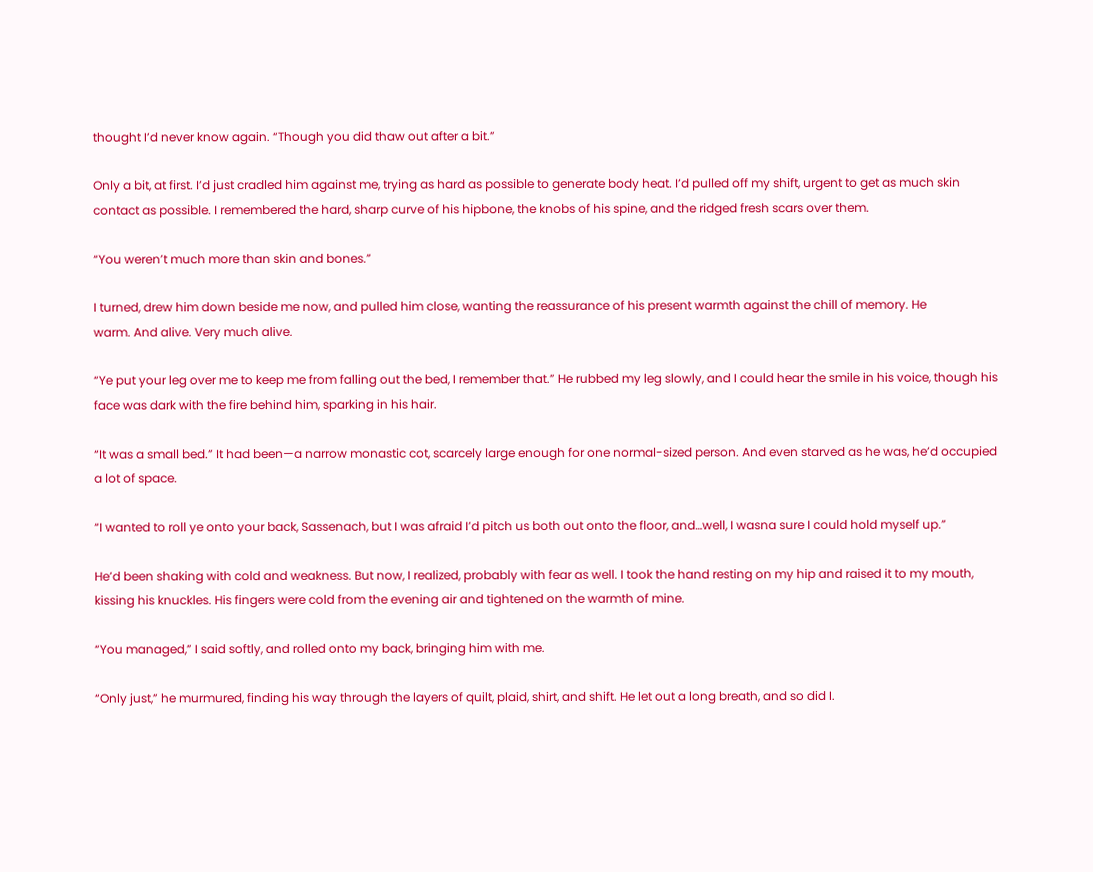thought I’d never know again. “Though you did thaw out after a bit.”

Only a bit, at first. I’d just cradled him against me, trying as hard as possible to generate body heat. I’d pulled off my shift, urgent to get as much skin contact as possible. I remembered the hard, sharp curve of his hipbone, the knobs of his spine, and the ridged fresh scars over them.

“You weren’t much more than skin and bones.”

I turned, drew him down beside me now, and pulled him close, wanting the reassurance of his present warmth against the chill of memory. He
warm. And alive. Very much alive.

“Ye put your leg over me to keep me from falling out the bed, I remember that.” He rubbed my leg slowly, and I could hear the smile in his voice, though his face was dark with the fire behind him, sparking in his hair.

“It was a small bed.” It had been—a narrow monastic cot, scarcely large enough for one normal-sized person. And even starved as he was, he’d occupied a lot of space.

“I wanted to roll ye onto your back, Sassenach, but I was afraid I’d pitch us both out onto the floor, and…well, I wasna sure I could hold myself up.”

He’d been shaking with cold and weakness. But now, I realized, probably with fear as well. I took the hand resting on my hip and raised it to my mouth, kissing his knuckles. His fingers were cold from the evening air and tightened on the warmth of mine.

“You managed,” I said softly, and rolled onto my back, bringing him with me.

“Only just,” he murmured, finding his way through the layers of quilt, plaid, shirt, and shift. He let out a long breath, and so did I.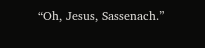“Oh, Jesus, Sassenach.”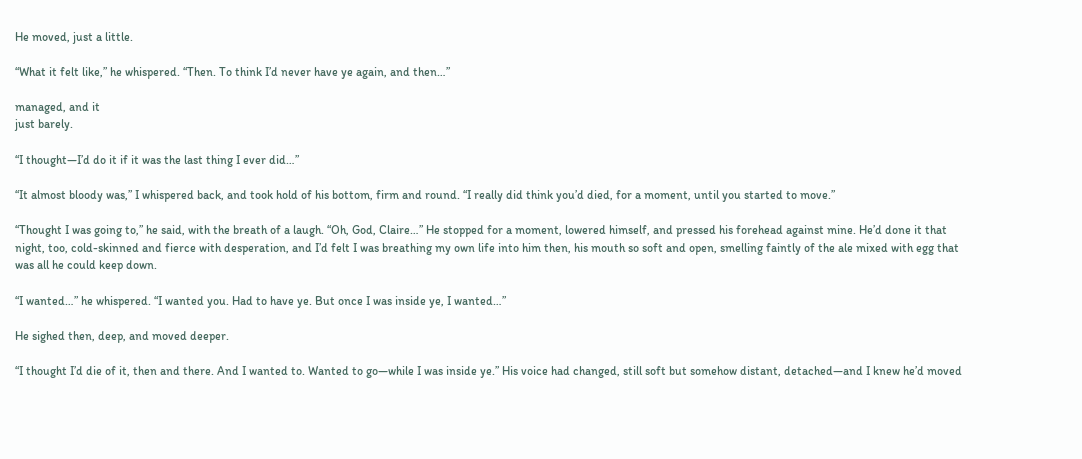He moved, just a little.

“What it felt like,” he whispered. “Then. To think I’d never have ye again, and then…”

managed, and it
just barely.

“I thought—I’d do it if it was the last thing I ever did…”

“It almost bloody was,” I whispered back, and took hold of his bottom, firm and round. “I really did think you’d died, for a moment, until you started to move.”

“Thought I was going to,” he said, with the breath of a laugh. “Oh, God, Claire…” He stopped for a moment, lowered himself, and pressed his forehead against mine. He’d done it that night, too, cold-skinned and fierce with desperation, and I’d felt I was breathing my own life into him then, his mouth so soft and open, smelling faintly of the ale mixed with egg that was all he could keep down.

“I wanted…” he whispered. “I wanted you. Had to have ye. But once I was inside ye, I wanted…”

He sighed then, deep, and moved deeper.

“I thought I’d die of it, then and there. And I wanted to. Wanted to go—while I was inside ye.” His voice had changed, still soft but somehow distant, detached—and I knew he’d moved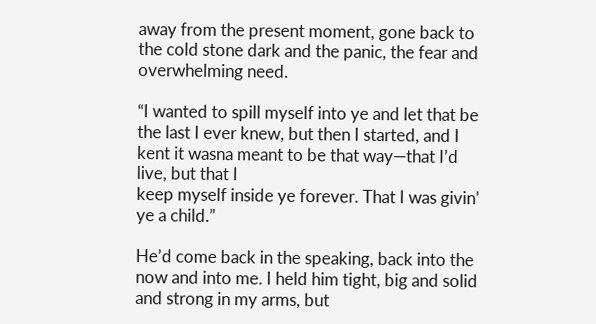away from the present moment, gone back to the cold stone dark and the panic, the fear and overwhelming need.

“I wanted to spill myself into ye and let that be the last I ever knew, but then I started, and I kent it wasna meant to be that way—that I’d live, but that I
keep myself inside ye forever. That I was givin’ ye a child.”

He’d come back in the speaking, back into the now and into me. I held him tight, big and solid and strong in my arms, but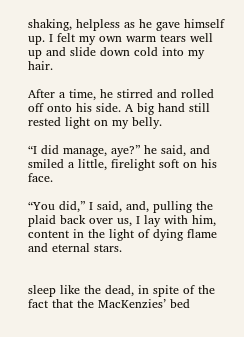shaking, helpless as he gave himself up. I felt my own warm tears well up and slide down cold into my hair.

After a time, he stirred and rolled off onto his side. A big hand still rested light on my belly.

“I did manage, aye?” he said, and smiled a little, firelight soft on his face.

“You did,” I said, and, pulling the plaid back over us, I lay with him, content in the light of dying flame and eternal stars.


sleep like the dead, in spite of the fact that the MacKenzies’ bed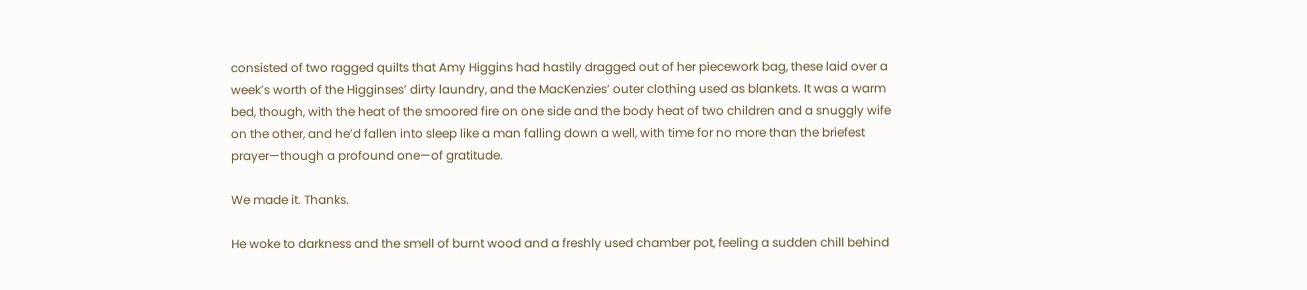consisted of two ragged quilts that Amy Higgins had hastily dragged out of her piecework bag, these laid over a week’s worth of the Higginses’ dirty laundry, and the MacKenzies’ outer clothing used as blankets. It was a warm bed, though, with the heat of the smoored fire on one side and the body heat of two children and a snuggly wife on the other, and he’d fallen into sleep like a man falling down a well, with time for no more than the briefest prayer—though a profound one—of gratitude.

We made it. Thanks.

He woke to darkness and the smell of burnt wood and a freshly used chamber pot, feeling a sudden chill behind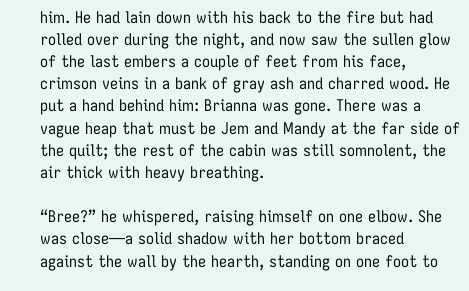him. He had lain down with his back to the fire but had rolled over during the night, and now saw the sullen glow of the last embers a couple of feet from his face, crimson veins in a bank of gray ash and charred wood. He put a hand behind him: Brianna was gone. There was a vague heap that must be Jem and Mandy at the far side of the quilt; the rest of the cabin was still somnolent, the air thick with heavy breathing.

“Bree?” he whispered, raising himself on one elbow. She was close—a solid shadow with her bottom braced against the wall by the hearth, standing on one foot to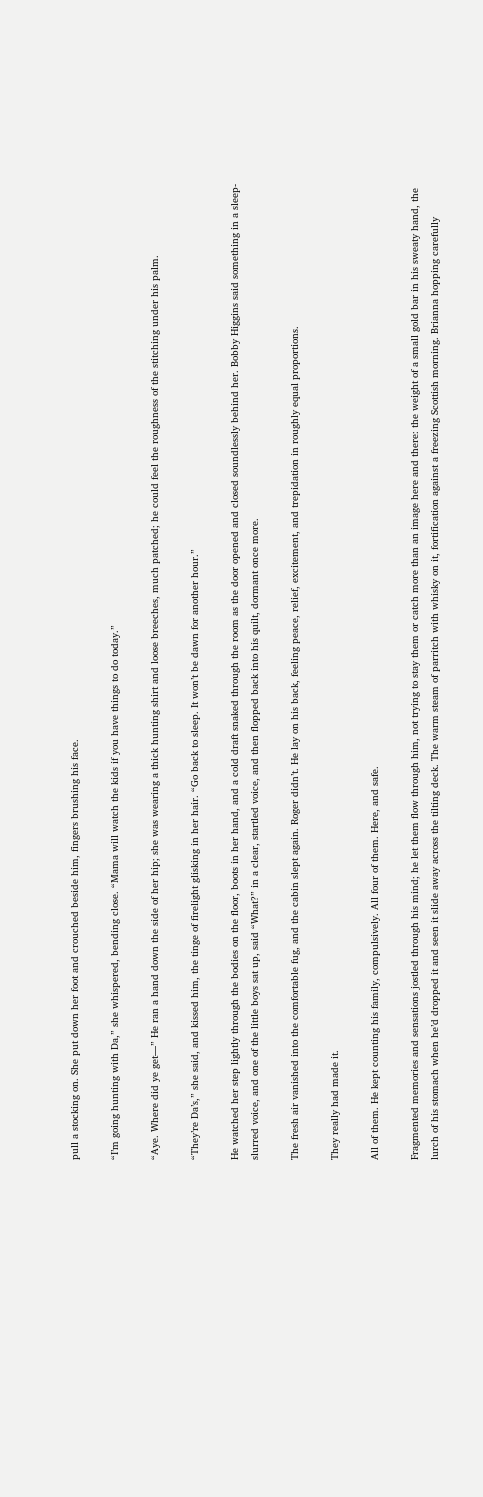pull a stocking on. She put down her foot and crouched beside him, fingers brushing his face.

“I’m going hunting with Da,” she whispered, bending close. “Mama will watch the kids if you have things to do today.”

“Aye. Where did ye get—” He ran a hand down the side of her hip; she was wearing a thick hunting shirt and loose breeches, much patched; he could feel the roughness of the stitching under his palm.

“They’re Da’s,” she said, and kissed him, the tinge of firelight glisking in her hair. “Go back to sleep. It won’t be dawn for another hour.”

He watched her step lightly through the bodies on the floor, boots in her hand, and a cold draft snaked through the room as the door opened and closed soundlessly behind her. Bobby Higgins said something in a sleep-slurred voice, and one of the little boys sat up, said “What?” in a clear, startled voice, and then flopped back into his quilt, dormant once more.

The fresh air vanished into the comfortable fug, and the cabin slept again. Roger didn’t. He lay on his back, feeling peace, relief, excitement, and trepidation in roughly equal proportions.

They really had made it.

All of them. He kept counting his family, compulsively. All four of them. Here, and safe.

Fragmented memories and sensations jostled through his mind; he let them flow through him, not trying to stay them or catch more than an image here and there: the weight of a small gold bar in his sweaty hand, the lurch of his stomach when he’d dropped it and seen it slide away across the tilting deck. The warm steam of parritch with whisky on it, fortification against a freezing Scottish morning. Brianna hopping carefully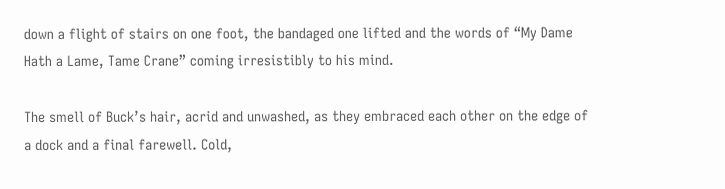down a flight of stairs on one foot, the bandaged one lifted and the words of “My Dame Hath a Lame, Tame Crane” coming irresistibly to his mind.

The smell of Buck’s hair, acrid and unwashed, as they embraced each other on the edge of a dock and a final farewell. Cold,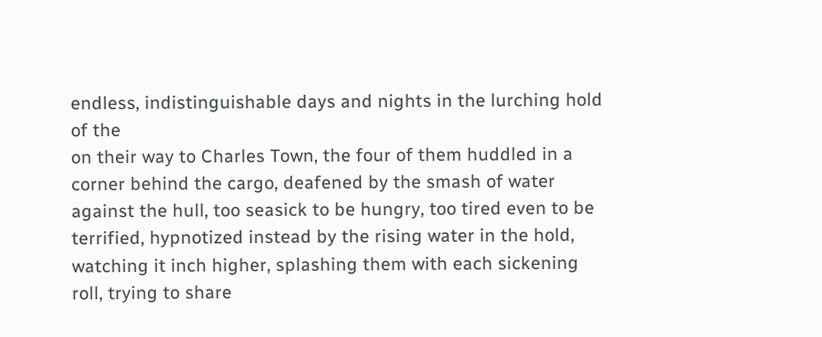endless, indistinguishable days and nights in the lurching hold of the
on their way to Charles Town, the four of them huddled in a corner behind the cargo, deafened by the smash of water against the hull, too seasick to be hungry, too tired even to be terrified, hypnotized instead by the rising water in the hold, watching it inch higher, splashing them with each sickening roll, trying to share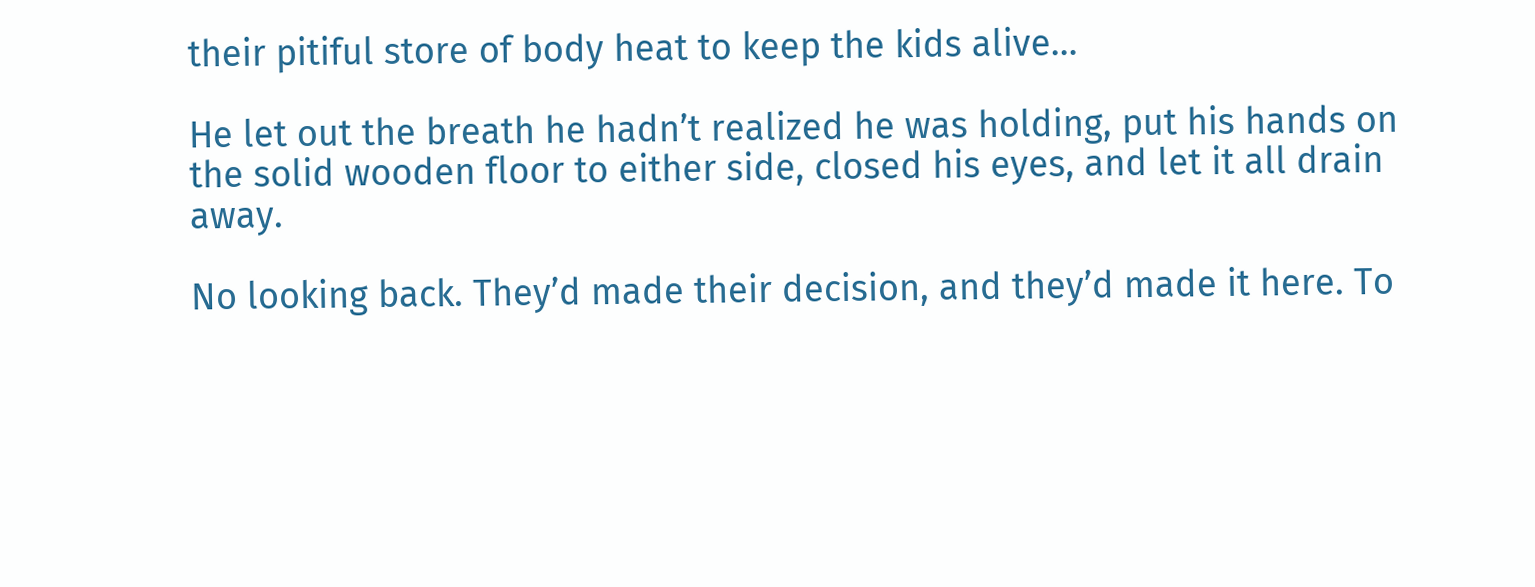their pitiful store of body heat to keep the kids alive…

He let out the breath he hadn’t realized he was holding, put his hands on the solid wooden floor to either side, closed his eyes, and let it all drain away.

No looking back. They’d made their decision, and they’d made it here. To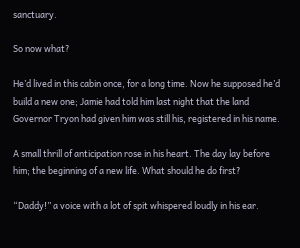sanctuary.

So now what?

He’d lived in this cabin once, for a long time. Now he supposed he’d build a new one; Jamie had told him last night that the land Governor Tryon had given him was still his, registered in his name.

A small thrill of anticipation rose in his heart. The day lay before him; the beginning of a new life. What should he do first?

“Daddy!” a voice with a lot of spit whispered loudly in his ear.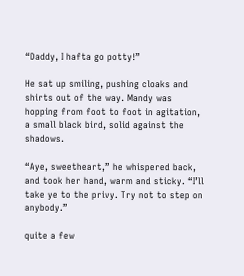“Daddy, I hafta go potty!”

He sat up smiling, pushing cloaks and shirts out of the way. Mandy was hopping from foot to foot in agitation, a small black bird, solid against the shadows.

“Aye, sweetheart,” he whispered back, and took her hand, warm and sticky. “I’ll take ye to the privy. Try not to step on anybody.”

quite a few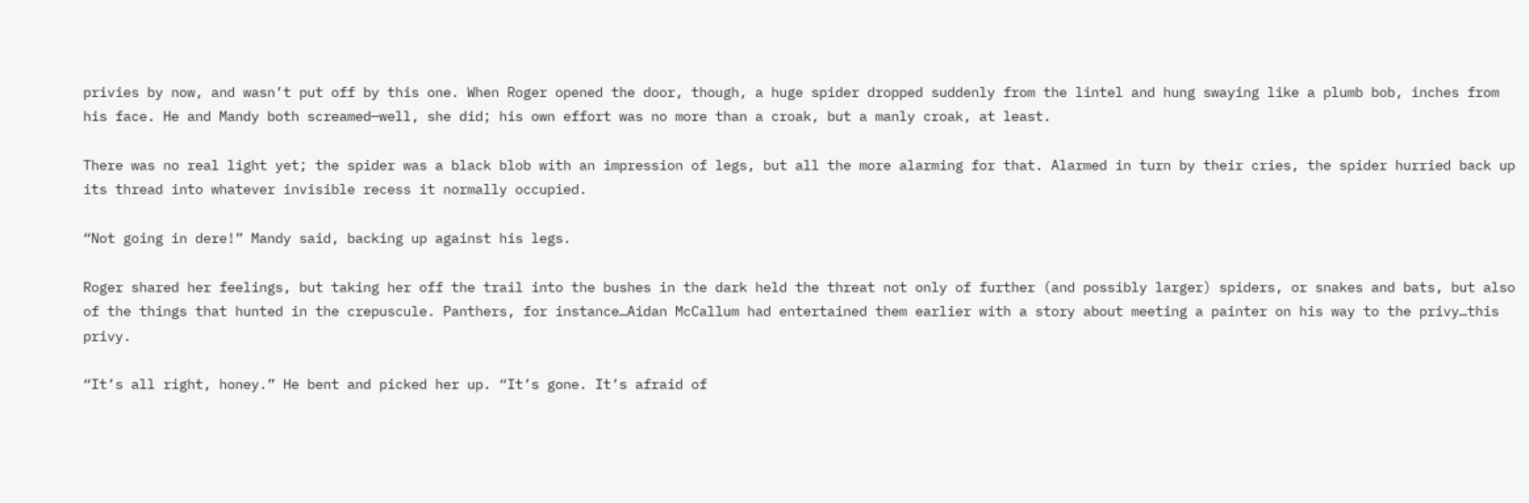privies by now, and wasn’t put off by this one. When Roger opened the door, though, a huge spider dropped suddenly from the lintel and hung swaying like a plumb bob, inches from his face. He and Mandy both screamed—well, she did; his own effort was no more than a croak, but a manly croak, at least.

There was no real light yet; the spider was a black blob with an impression of legs, but all the more alarming for that. Alarmed in turn by their cries, the spider hurried back up its thread into whatever invisible recess it normally occupied.

“Not going in dere!” Mandy said, backing up against his legs.

Roger shared her feelings, but taking her off the trail into the bushes in the dark held the threat not only of further (and possibly larger) spiders, or snakes and bats, but also of the things that hunted in the crepuscule. Panthers, for instance…Aidan McCallum had entertained them earlier with a story about meeting a painter on his way to the privy…this privy.

“It’s all right, honey.” He bent and picked her up. “It’s gone. It’s afraid of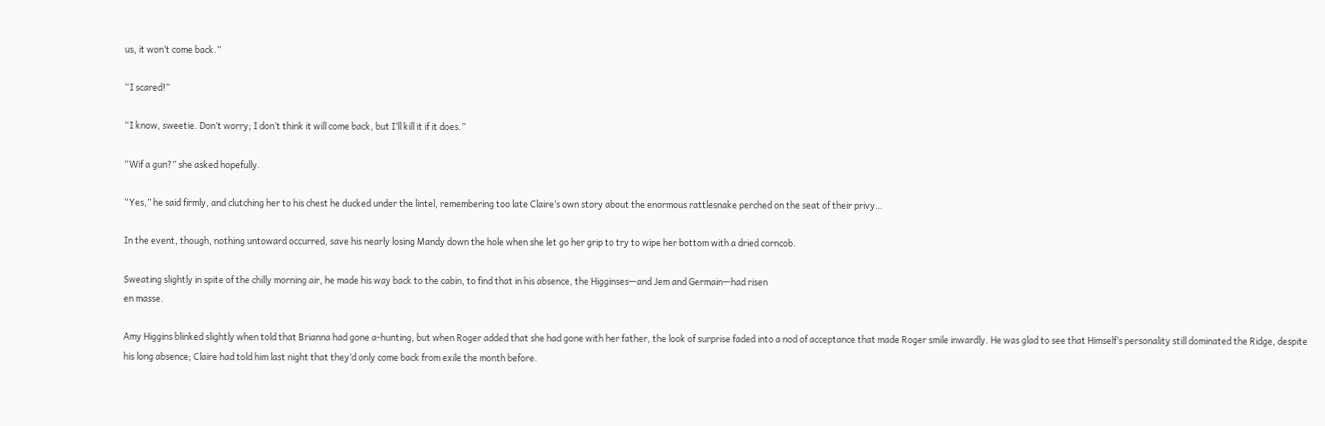us, it won’t come back.”

“I scared!”

“I know, sweetie. Don’t worry; I don’t think it will come back, but I’ll kill it if it does.”

“Wif a gun?” she asked hopefully.

“Yes,” he said firmly, and clutching her to his chest he ducked under the lintel, remembering too late Claire’s own story about the enormous rattlesnake perched on the seat of their privy…

In the event, though, nothing untoward occurred, save his nearly losing Mandy down the hole when she let go her grip to try to wipe her bottom with a dried corncob.

Sweating slightly in spite of the chilly morning air, he made his way back to the cabin, to find that in his absence, the Higginses—and Jem and Germain—had risen
en masse.

Amy Higgins blinked slightly when told that Brianna had gone a-hunting, but when Roger added that she had gone with her father, the look of surprise faded into a nod of acceptance that made Roger smile inwardly. He was glad to see that Himself’s personality still dominated the Ridge, despite his long absence; Claire had told him last night that they’d only come back from exile the month before.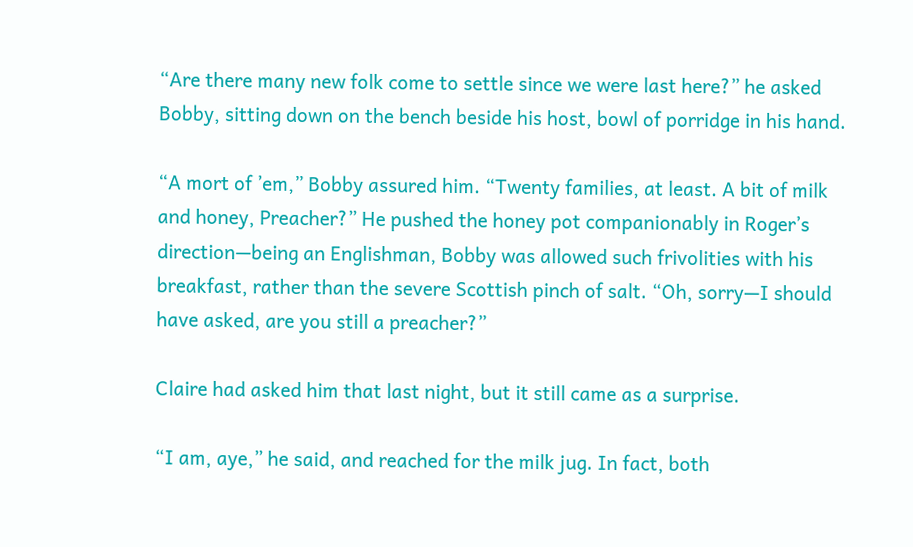“Are there many new folk come to settle since we were last here?” he asked Bobby, sitting down on the bench beside his host, bowl of porridge in his hand.

“A mort of ’em,” Bobby assured him. “Twenty families, at least. A bit of milk and honey, Preacher?” He pushed the honey pot companionably in Roger’s direction—being an Englishman, Bobby was allowed such frivolities with his breakfast, rather than the severe Scottish pinch of salt. “Oh, sorry—I should have asked, are you still a preacher?”

Claire had asked him that last night, but it still came as a surprise.

“I am, aye,” he said, and reached for the milk jug. In fact, both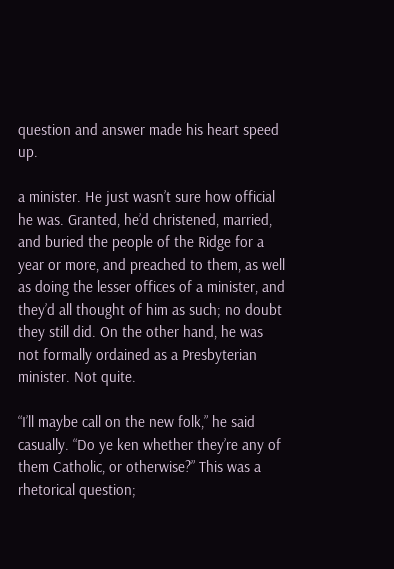question and answer made his heart speed up.

a minister. He just wasn’t sure how official he was. Granted, he’d christened, married, and buried the people of the Ridge for a year or more, and preached to them, as well as doing the lesser offices of a minister, and they’d all thought of him as such; no doubt they still did. On the other hand, he was not formally ordained as a Presbyterian minister. Not quite.

“I’ll maybe call on the new folk,” he said casually. “Do ye ken whether they’re any of them Catholic, or otherwise?” This was a rhetorical question;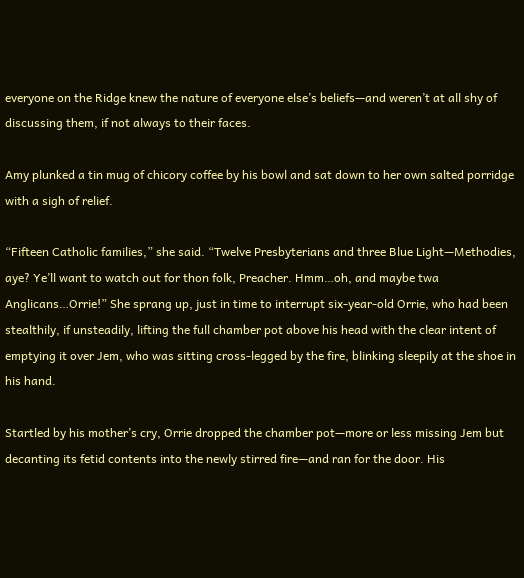everyone on the Ridge knew the nature of everyone else’s beliefs—and weren’t at all shy of discussing them, if not always to their faces.

Amy plunked a tin mug of chicory coffee by his bowl and sat down to her own salted porridge with a sigh of relief.

“Fifteen Catholic families,” she said. “Twelve Presbyterians and three Blue Light—Methodies, aye? Ye’ll want to watch out for thon folk, Preacher. Hmm…oh, and maybe twa Anglicans…Orrie!” She sprang up, just in time to interrupt six-year-old Orrie, who had been stealthily, if unsteadily, lifting the full chamber pot above his head with the clear intent of emptying it over Jem, who was sitting cross-legged by the fire, blinking sleepily at the shoe in his hand.

Startled by his mother’s cry, Orrie dropped the chamber pot—more or less missing Jem but decanting its fetid contents into the newly stirred fire—and ran for the door. His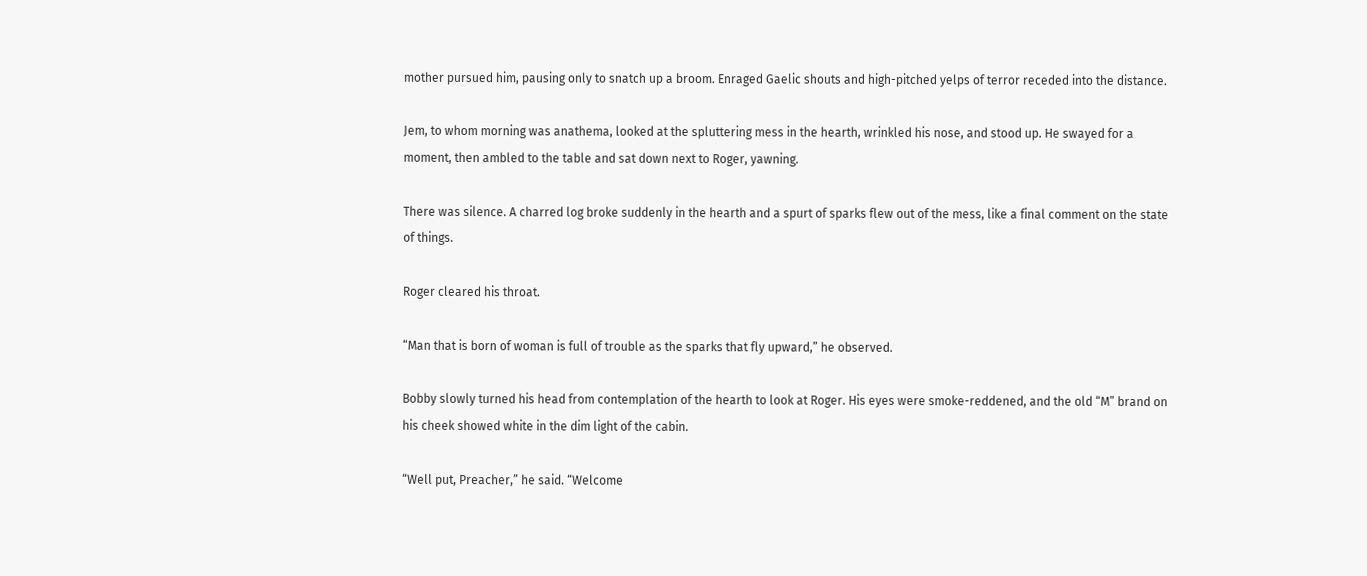mother pursued him, pausing only to snatch up a broom. Enraged Gaelic shouts and high-pitched yelps of terror receded into the distance.

Jem, to whom morning was anathema, looked at the spluttering mess in the hearth, wrinkled his nose, and stood up. He swayed for a moment, then ambled to the table and sat down next to Roger, yawning.

There was silence. A charred log broke suddenly in the hearth and a spurt of sparks flew out of the mess, like a final comment on the state of things.

Roger cleared his throat.

“Man that is born of woman is full of trouble as the sparks that fly upward,” he observed.

Bobby slowly turned his head from contemplation of the hearth to look at Roger. His eyes were smoke-reddened, and the old “M” brand on his cheek showed white in the dim light of the cabin.

“Well put, Preacher,” he said. “Welcome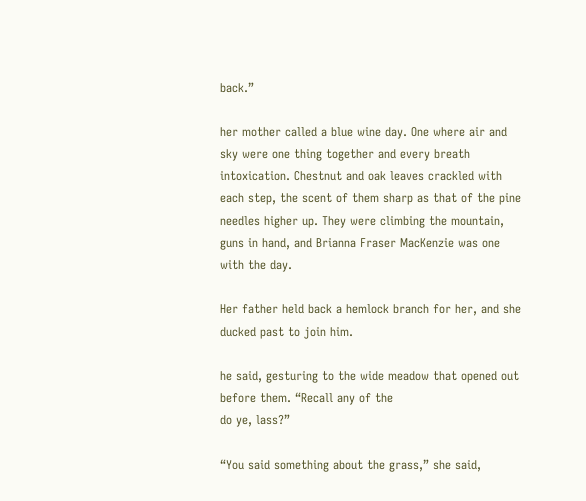back.”

her mother called a blue wine day. One where air and sky were one thing together and every breath intoxication. Chestnut and oak leaves crackled with each step, the scent of them sharp as that of the pine needles higher up. They were climbing the mountain, guns in hand, and Brianna Fraser MacKenzie was one with the day.

Her father held back a hemlock branch for her, and she ducked past to join him.

he said, gesturing to the wide meadow that opened out before them. “Recall any of the
do ye, lass?”

“You said something about the grass,” she said,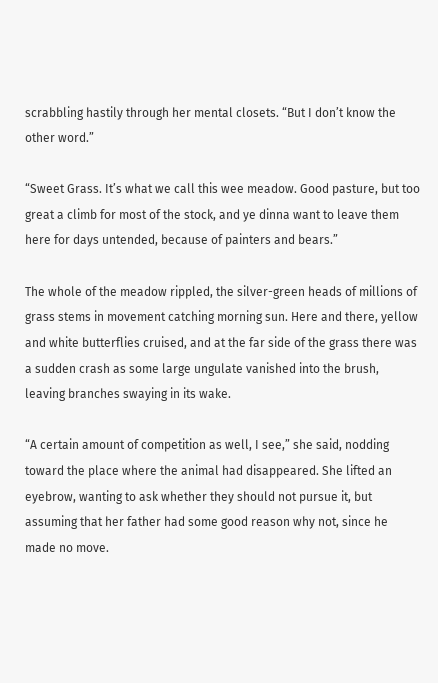scrabbling hastily through her mental closets. “But I don’t know the other word.”

“Sweet Grass. It’s what we call this wee meadow. Good pasture, but too great a climb for most of the stock, and ye dinna want to leave them here for days untended, because of painters and bears.”

The whole of the meadow rippled, the silver-green heads of millions of grass stems in movement catching morning sun. Here and there, yellow and white butterflies cruised, and at the far side of the grass there was a sudden crash as some large ungulate vanished into the brush, leaving branches swaying in its wake.

“A certain amount of competition as well, I see,” she said, nodding toward the place where the animal had disappeared. She lifted an eyebrow, wanting to ask whether they should not pursue it, but assuming that her father had some good reason why not, since he made no move.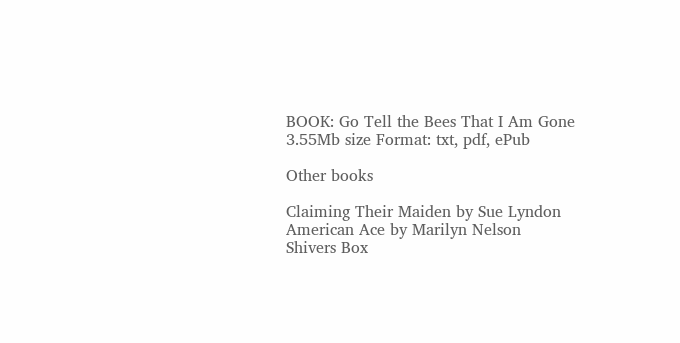BOOK: Go Tell the Bees That I Am Gone
3.55Mb size Format: txt, pdf, ePub

Other books

Claiming Their Maiden by Sue Lyndon
American Ace by Marilyn Nelson
Shivers Box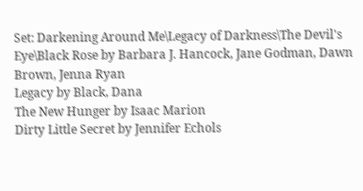Set: Darkening Around Me\Legacy of Darkness\The Devil's Eye\Black Rose by Barbara J. Hancock, Jane Godman, Dawn Brown, Jenna Ryan
Legacy by Black, Dana
The New Hunger by Isaac Marion
Dirty Little Secret by Jennifer Echols